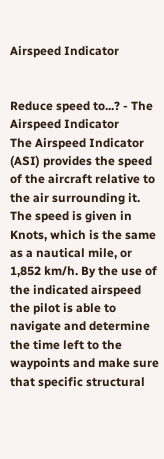Airspeed Indicator


Reduce speed to...? - The Airspeed Indicator
The Airspeed Indicator (ASI) provides the speed of the aircraft relative to the air surrounding it. The speed is given in Knots, which is the same as a nautical mile, or 1,852 km/h. By the use of the indicated airspeed the pilot is able to navigate and determine the time left to the waypoints and make sure that specific structural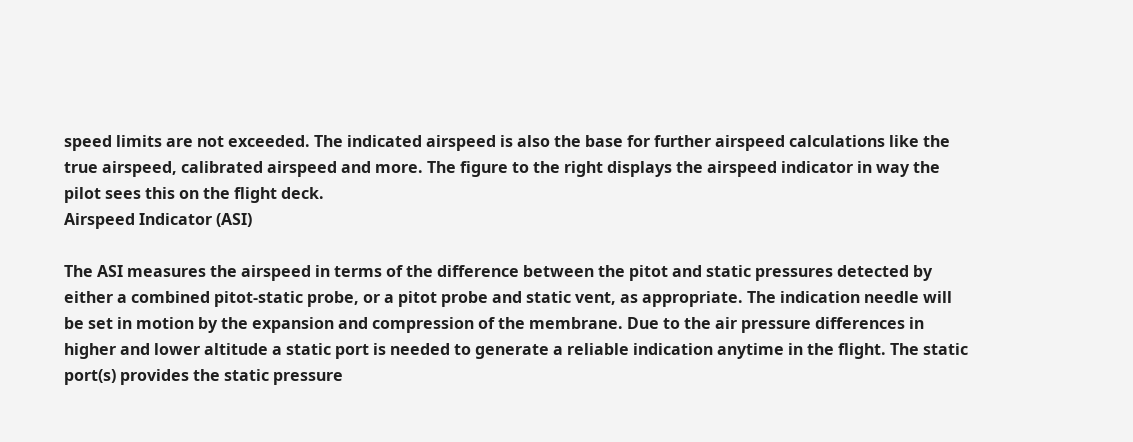speed limits are not exceeded. The indicated airspeed is also the base for further airspeed calculations like the true airspeed, calibrated airspeed and more. The figure to the right displays the airspeed indicator in way the pilot sees this on the flight deck.
Airspeed Indicator (ASI)

The ASI measures the airspeed in terms of the difference between the pitot and static pressures detected by either a combined pitot-static probe, or a pitot probe and static vent, as appropriate. The indication needle will be set in motion by the expansion and compression of the membrane. Due to the air pressure differences in higher and lower altitude a static port is needed to generate a reliable indication anytime in the flight. The static port(s) provides the static pressure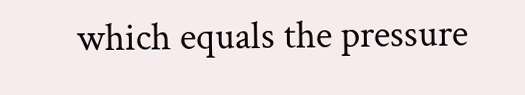which equals the pressure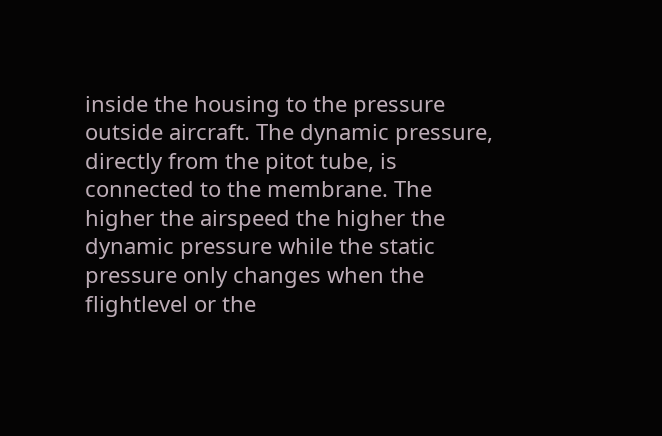inside the housing to the pressure outside aircraft. The dynamic pressure, directly from the pitot tube, is connected to the membrane. The higher the airspeed the higher the dynamic pressure while the static pressure only changes when the flightlevel or the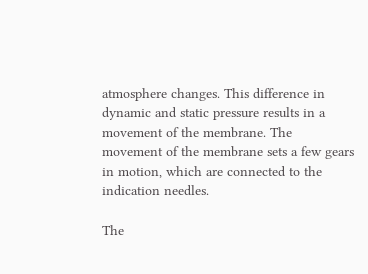atmosphere changes. This difference in dynamic and static pressure results in a movement of the membrane. The movement of the membrane sets a few gears in motion, which are connected to the indication needles.

The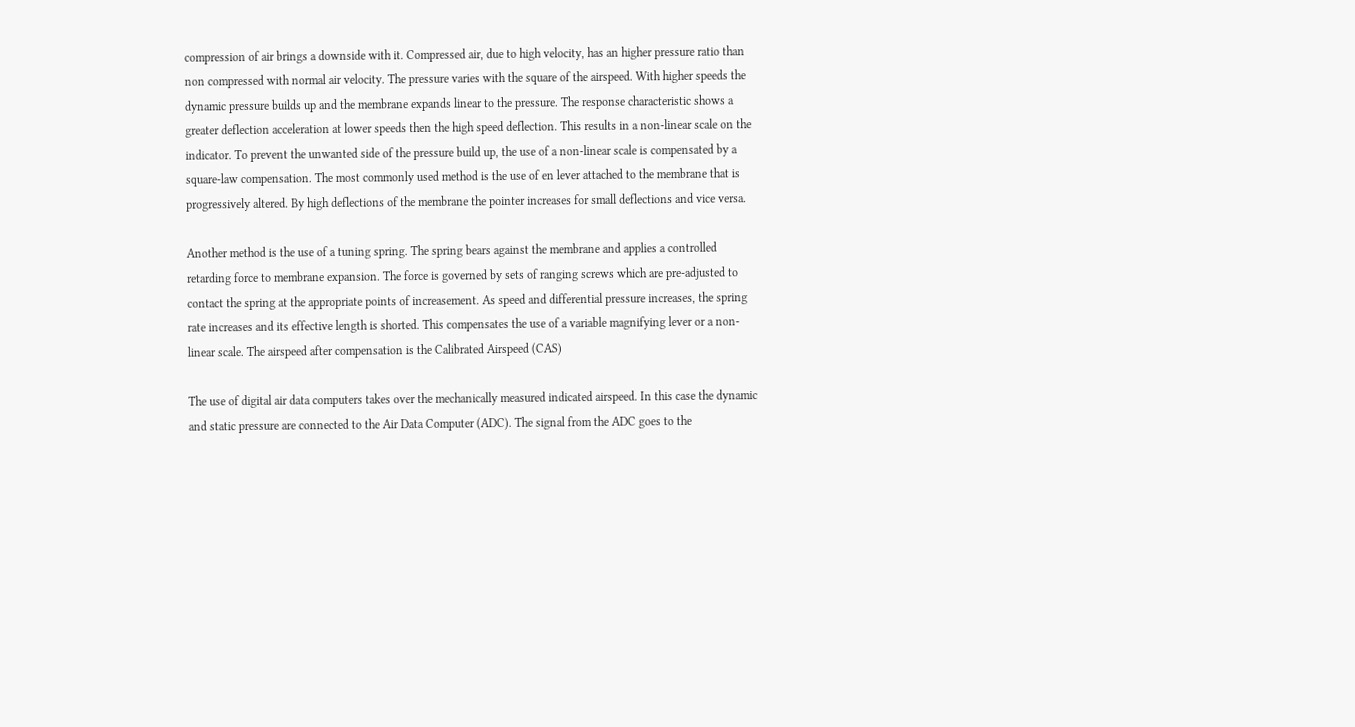compression of air brings a downside with it. Compressed air, due to high velocity, has an higher pressure ratio than non compressed with normal air velocity. The pressure varies with the square of the airspeed. With higher speeds the dynamic pressure builds up and the membrane expands linear to the pressure. The response characteristic shows a greater deflection acceleration at lower speeds then the high speed deflection. This results in a non-linear scale on the indicator. To prevent the unwanted side of the pressure build up, the use of a non-linear scale is compensated by a square-law compensation. The most commonly used method is the use of en lever attached to the membrane that is progressively altered. By high deflections of the membrane the pointer increases for small deflections and vice versa.

Another method is the use of a tuning spring. The spring bears against the membrane and applies a controlled retarding force to membrane expansion. The force is governed by sets of ranging screws which are pre-adjusted to contact the spring at the appropriate points of increasement. As speed and differential pressure increases, the spring rate increases and its effective length is shorted. This compensates the use of a variable magnifying lever or a non-linear scale. The airspeed after compensation is the Calibrated Airspeed (CAS)

The use of digital air data computers takes over the mechanically measured indicated airspeed. In this case the dynamic and static pressure are connected to the Air Data Computer (ADC). The signal from the ADC goes to the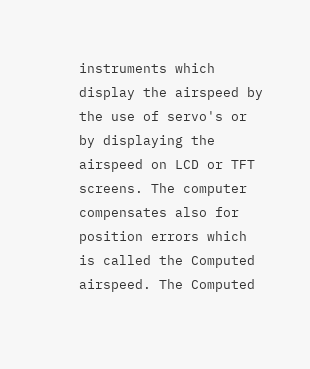instruments which display the airspeed by the use of servo's or by displaying the airspeed on LCD or TFT screens. The computer compensates also for position errors which is called the Computed airspeed. The Computed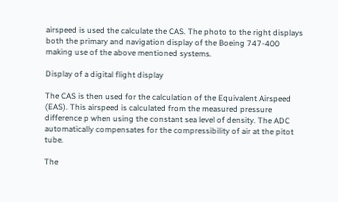airspeed is used the calculate the CAS. The photo to the right displays both the primary and navigation display of the Boeing 747-400 making use of the above mentioned systems.

Display of a digital flight display

The CAS is then used for the calculation of the Equivalent Airspeed (EAS). This airspeed is calculated from the measured pressure difference p when using the constant sea level of density. The ADC automatically compensates for the compressibility of air at the pitot tube.

The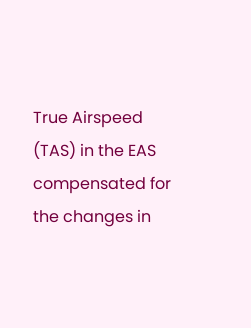True Airspeed (TAS) in the EAS compensated for the changes in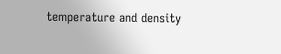temperature and density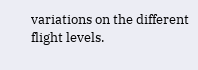variations on the different flight levels.